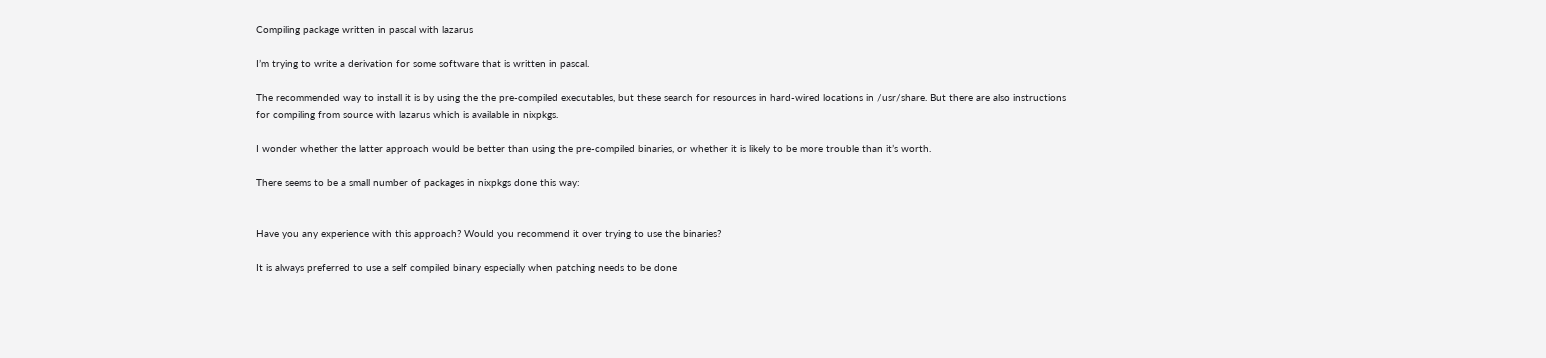Compiling package written in pascal with lazarus

I’m trying to write a derivation for some software that is written in pascal.

The recommended way to install it is by using the the pre-compiled executables, but these search for resources in hard-wired locations in /usr/share. But there are also instructions for compiling from source with lazarus which is available in nixpkgs.

I wonder whether the latter approach would be better than using the pre-compiled binaries, or whether it is likely to be more trouble than it’s worth.

There seems to be a small number of packages in nixpkgs done this way:


Have you any experience with this approach? Would you recommend it over trying to use the binaries?

It is always preferred to use a self compiled binary especially when patching needs to be done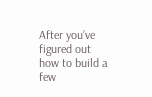After you’ve figured out how to build a few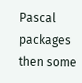Pascal packages then some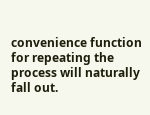convenience function for repeating the process will naturally fall out.